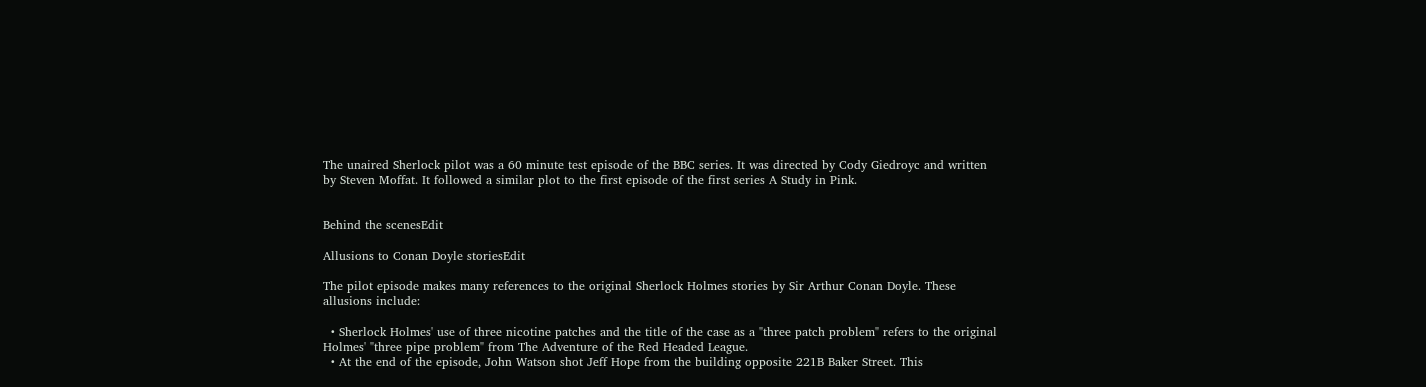The unaired Sherlock pilot was a 60 minute test episode of the BBC series. It was directed by Cody Giedroyc and written by Steven Moffat. It followed a similar plot to the first episode of the first series A Study in Pink.


Behind the scenesEdit

Allusions to Conan Doyle storiesEdit

The pilot episode makes many references to the original Sherlock Holmes stories by Sir Arthur Conan Doyle. These allusions include:

  • Sherlock Holmes' use of three nicotine patches and the title of the case as a "three patch problem" refers to the original Holmes' "three pipe problem" from The Adventure of the Red Headed League.
  • At the end of the episode, John Watson shot Jeff Hope from the building opposite 221B Baker Street. This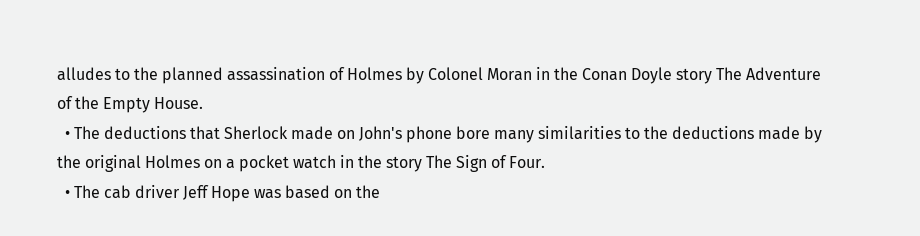alludes to the planned assassination of Holmes by Colonel Moran in the Conan Doyle story The Adventure of the Empty House.
  • The deductions that Sherlock made on John's phone bore many similarities to the deductions made by the original Holmes on a pocket watch in the story The Sign of Four.
  • The cab driver Jeff Hope was based on the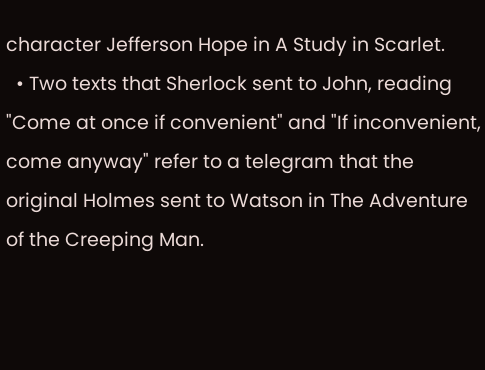character Jefferson Hope in A Study in Scarlet.
  • Two texts that Sherlock sent to John, reading "Come at once if convenient" and "If inconvenient, come anyway" refer to a telegram that the original Holmes sent to Watson in The Adventure of the Creeping Man.